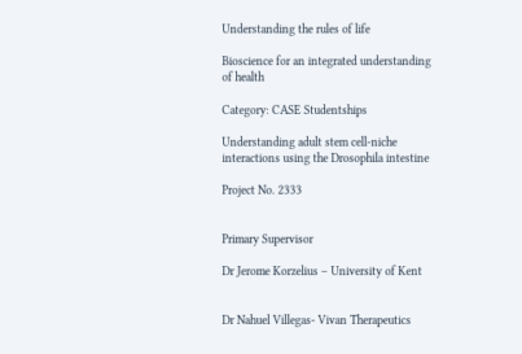Understanding the rules of life

Bioscience for an integrated understanding of health

Category: CASE Studentships

Understanding adult stem cell-niche interactions using the Drosophila intestine

Project No. 2333


Primary Supervisor

Dr Jerome Korzelius – University of Kent


Dr Nahuel Villegas- Vivan Therapeutics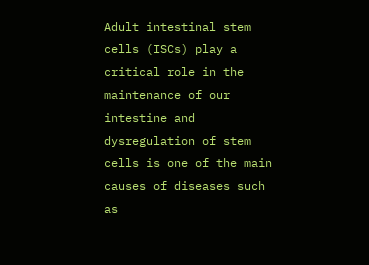Adult intestinal stem cells (ISCs) play a critical role in the maintenance of our intestine and dysregulation of stem cells is one of the main causes of diseases such as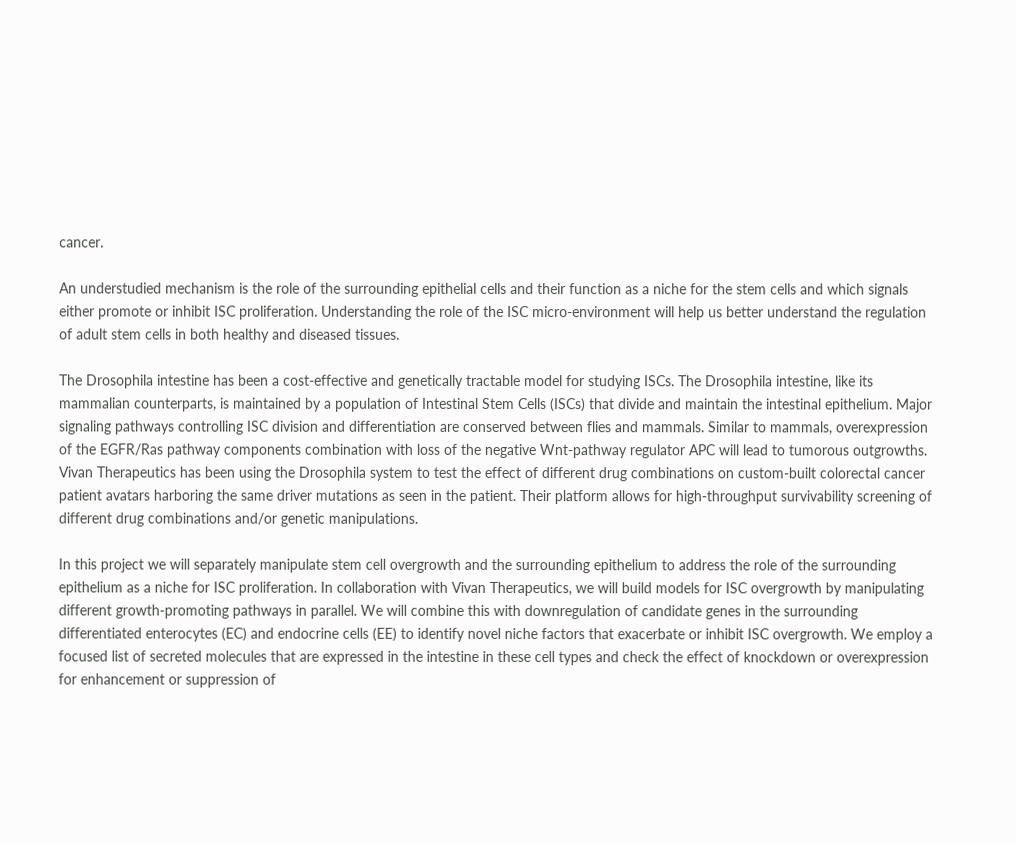cancer.

An understudied mechanism is the role of the surrounding epithelial cells and their function as a niche for the stem cells and which signals either promote or inhibit ISC proliferation. Understanding the role of the ISC micro-environment will help us better understand the regulation of adult stem cells in both healthy and diseased tissues.

The Drosophila intestine has been a cost-effective and genetically tractable model for studying ISCs. The Drosophila intestine, like its mammalian counterparts, is maintained by a population of Intestinal Stem Cells (ISCs) that divide and maintain the intestinal epithelium. Major signaling pathways controlling ISC division and differentiation are conserved between flies and mammals. Similar to mammals, overexpression of the EGFR/Ras pathway components combination with loss of the negative Wnt-pathway regulator APC will lead to tumorous outgrowths. Vivan Therapeutics has been using the Drosophila system to test the effect of different drug combinations on custom-built colorectal cancer patient avatars harboring the same driver mutations as seen in the patient. Their platform allows for high-throughput survivability screening of different drug combinations and/or genetic manipulations.

In this project we will separately manipulate stem cell overgrowth and the surrounding epithelium to address the role of the surrounding epithelium as a niche for ISC proliferation. In collaboration with Vivan Therapeutics, we will build models for ISC overgrowth by manipulating different growth-promoting pathways in parallel. We will combine this with downregulation of candidate genes in the surrounding differentiated enterocytes (EC) and endocrine cells (EE) to identify novel niche factors that exacerbate or inhibit ISC overgrowth. We employ a focused list of secreted molecules that are expressed in the intestine in these cell types and check the effect of knockdown or overexpression for enhancement or suppression of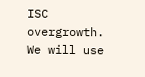ISC overgrowth. We will use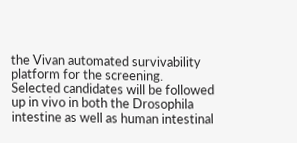the Vivan automated survivability platform for the screening. Selected candidates will be followed up in vivo in both the Drosophila intestine as well as human intestinal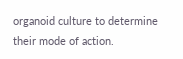organoid culture to determine their mode of action.